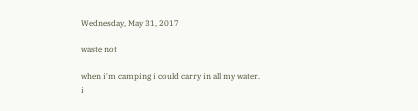Wednesday, May 31, 2017

waste not

when i'm camping i could carry in all my water. i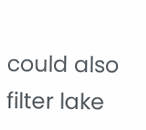could also filter lake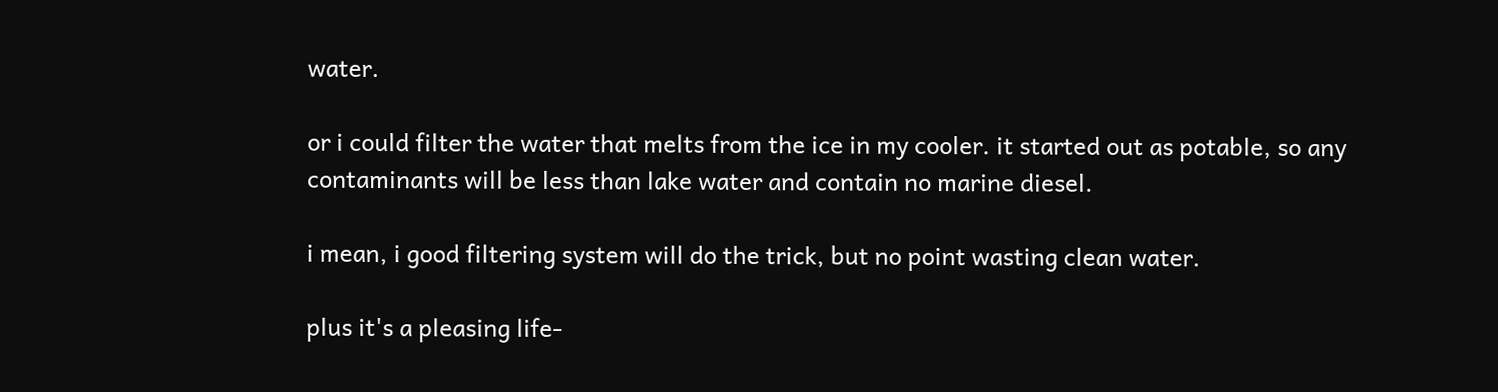water.

or i could filter the water that melts from the ice in my cooler. it started out as potable, so any contaminants will be less than lake water and contain no marine diesel.

i mean, i good filtering system will do the trick, but no point wasting clean water.

plus it's a pleasing life-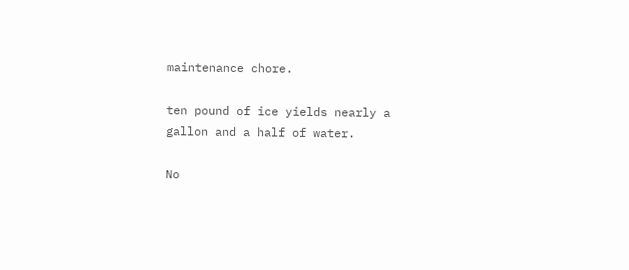maintenance chore.

ten pound of ice yields nearly a gallon and a half of water.

No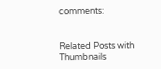comments:


Related Posts with Thumbnails